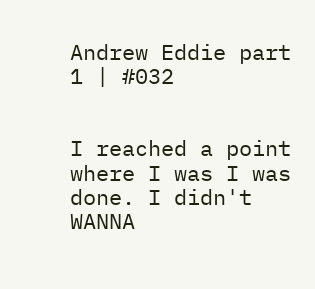Andrew Eddie part 1 | #032


I reached a point where I was I was done. I didn't WANNA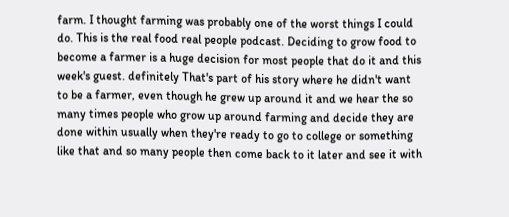farm. I thought farming was probably one of the worst things I could do. This is the real food real people podcast. Deciding to grow food to become a farmer is a huge decision for most people that do it and this week's guest. definitely That's part of his story where he didn't want to be a farmer, even though he grew up around it and we hear the so many times people who grow up around farming and decide they are done within usually when they're ready to go to college or something like that and so many people then come back to it later and see it with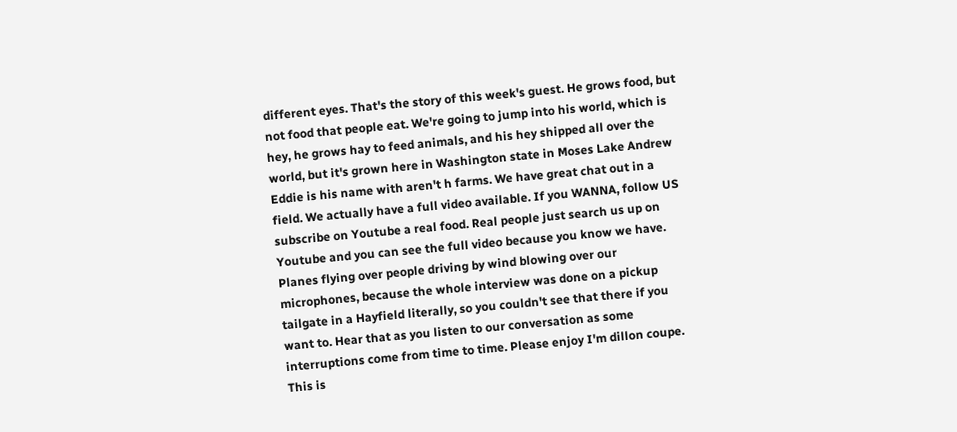different eyes. That's the story of this week's guest. He grows food, but not food that people eat. We're going to jump into his world, which is hey, he grows hay to feed animals, and his hey shipped all over the world, but it's grown here in Washington state in Moses Lake Andrew Eddie is his name with aren't h farms. We have great chat out in a field. We actually have a full video available. If you WANNA, follow US subscribe on Youtube a real food. Real people just search us up on Youtube and you can see the full video because you know we have. Planes flying over people driving by wind blowing over our microphones, because the whole interview was done on a pickup tailgate in a Hayfield literally, so you couldn't see that there if you want to. Hear that as you listen to our conversation as some interruptions come from time to time. Please enjoy I'm dillon coupe. This is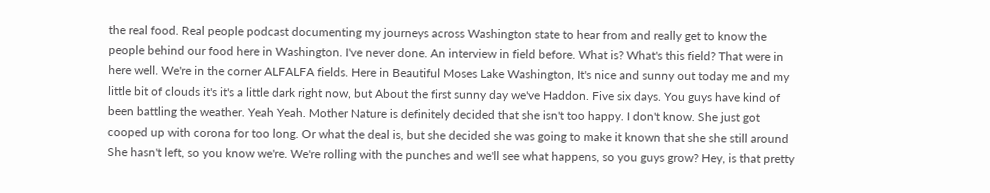the real food. Real people podcast documenting my journeys across Washington state to hear from and really get to know the people behind our food here in Washington. I've never done. An interview in field before. What is? What's this field? That were in here well. We're in the corner ALFALFA fields. Here in Beautiful Moses Lake Washington, It's nice and sunny out today me and my little bit of clouds it's it's a little dark right now, but About the first sunny day we've Haddon. Five six days. You guys have kind of been battling the weather. Yeah Yeah. Mother Nature is definitely decided that she isn't too happy. I don't know. She just got cooped up with corona for too long. Or what the deal is, but she decided she was going to make it known that she she still around She hasn't left, so you know we're. We're rolling with the punches and we'll see what happens, so you guys grow? Hey, is that pretty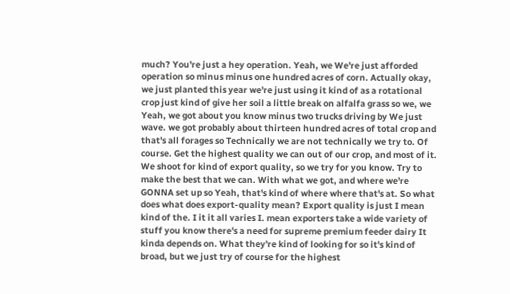much? You're just a hey operation. Yeah, we We're just afforded operation so minus minus one hundred acres of corn. Actually okay, we just planted this year we're just using it kind of as a rotational crop just kind of give her soil a little break on alfalfa grass so we, we Yeah, we got about you know minus two trucks driving by We just wave. we got probably about thirteen hundred acres of total crop and that's all forages so Technically we are not technically we try to. Of course. Get the highest quality we can out of our crop, and most of it. We shoot for kind of export quality, so we try for you know. Try to make the best that we can. With what we got, and where we're GONNA set up so Yeah, that's kind of where where that's at. So what does what does export-quality mean? Export quality is just I mean kind of the. I it it all varies I. mean exporters take a wide variety of stuff you know there's a need for supreme premium feeder dairy It kinda depends on. What they're kind of looking for so it's kind of broad, but we just try of course for the highest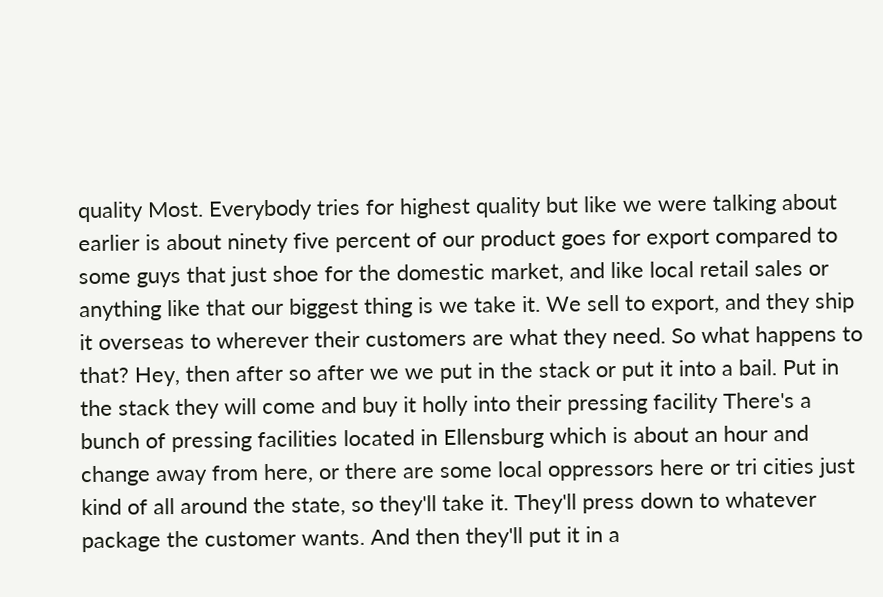quality Most. Everybody tries for highest quality but like we were talking about earlier is about ninety five percent of our product goes for export compared to some guys that just shoe for the domestic market, and like local retail sales or anything like that our biggest thing is we take it. We sell to export, and they ship it overseas to wherever their customers are what they need. So what happens to that? Hey, then after so after we we put in the stack or put it into a bail. Put in the stack they will come and buy it holly into their pressing facility There's a bunch of pressing facilities located in Ellensburg which is about an hour and change away from here, or there are some local oppressors here or tri cities just kind of all around the state, so they'll take it. They'll press down to whatever package the customer wants. And then they'll put it in a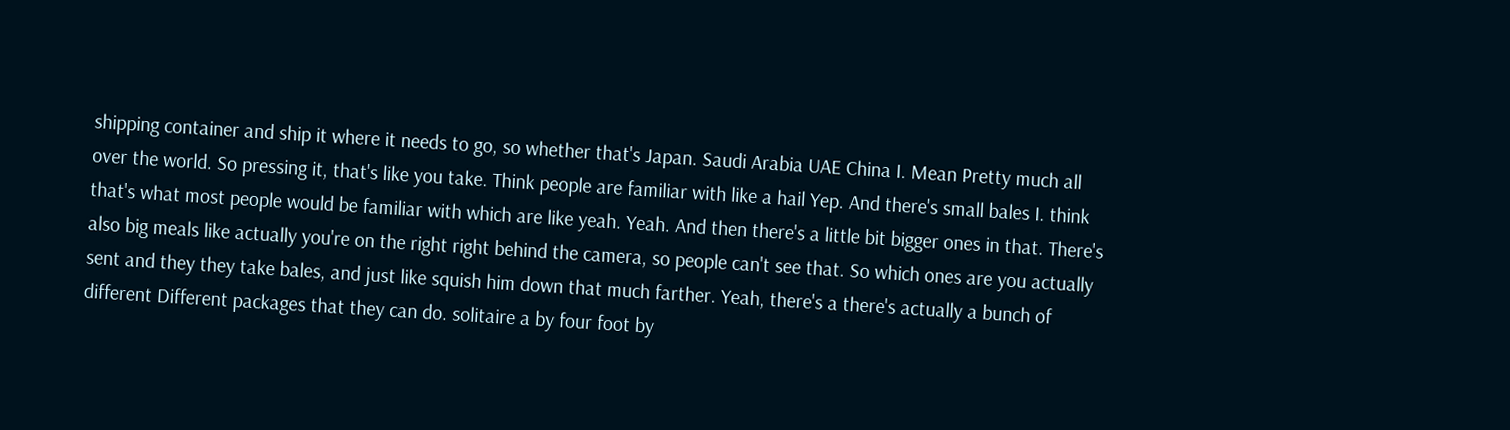shipping container and ship it where it needs to go, so whether that's Japan. Saudi Arabia UAE China I. Mean Pretty much all over the world. So pressing it, that's like you take. Think people are familiar with like a hail Yep. And there's small bales I. think that's what most people would be familiar with which are like yeah. Yeah. And then there's a little bit bigger ones in that. There's also big meals like actually you're on the right right behind the camera, so people can't see that. So which ones are you actually sent and they they take bales, and just like squish him down that much farther. Yeah, there's a there's actually a bunch of different Different packages that they can do. solitaire a by four foot by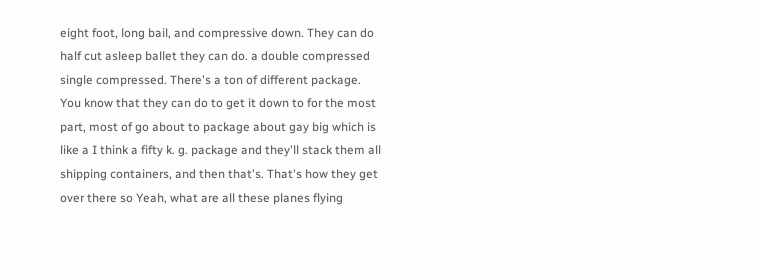eight foot, long bail, and compressive down. They can do half cut asleep ballet they can do. a double compressed single compressed. There's a ton of different package. You know that they can do to get it down to for the most part, most of go about to package about gay big which is like a I think a fifty k. g. package and they'll stack them all shipping containers, and then that's. That's how they get over there so Yeah, what are all these planes flying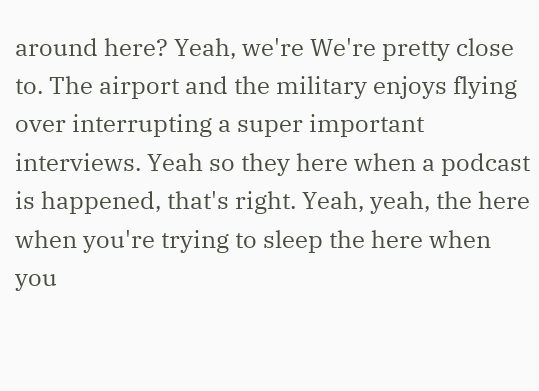around here? Yeah, we're We're pretty close to. The airport and the military enjoys flying over interrupting a super important interviews. Yeah so they here when a podcast is happened, that's right. Yeah, yeah, the here when you're trying to sleep the here when you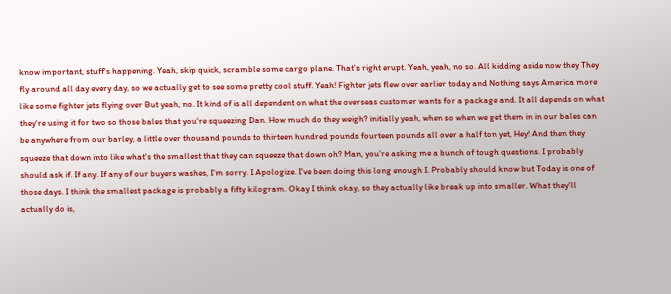know important, stuff's happening. Yeah, skip quick, scramble some cargo plane. That's right erupt. Yeah, yeah, no so. All kidding aside now they They fly around all day every day, so we actually get to see some pretty cool stuff. Yeah! Fighter jets flew over earlier today and Nothing says America more like some fighter jets flying over But yeah, no. It kind of is all dependent on what the overseas customer wants for a package and. It all depends on what they're using it for two so those bales that you're squeezing Dan. How much do they weigh? initially yeah, when so when we get them in in our bales can be anywhere from our barley, a little over thousand pounds to thirteen hundred pounds fourteen pounds all over a half ton yet, Hey! And then they squeeze that down into like what's the smallest that they can squeeze that down oh? Man, you're asking me a bunch of tough questions. I probably should ask if. If any. If any of our buyers washes, I'm sorry. I Apologize. I've been doing this long enough I. Probably should know but Today is one of those days. I think the smallest package is probably a fifty kilogram. Okay I think okay, so they actually like break up into smaller. What they'll actually do is,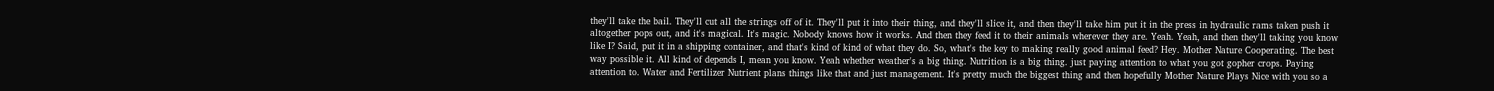they'll take the bail. They'll cut all the strings off of it. They'll put it into their thing, and they'll slice it, and then they'll take him put it in the press in hydraulic rams taken push it altogether pops out, and it's magical. It's magic. Nobody knows how it works. And then they feed it to their animals wherever they are. Yeah. Yeah, and then they'll taking you know like I? Said, put it in a shipping container, and that's kind of kind of what they do. So, what's the key to making really good animal feed? Hey. Mother Nature Cooperating. The best way possible it. All kind of depends I, mean you know. Yeah whether weather's a big thing. Nutrition is a big thing. just paying attention to what you got gopher crops. Paying attention to. Water and Fertilizer Nutrient plans things like that and just management. It's pretty much the biggest thing and then hopefully Mother Nature Plays Nice with you so a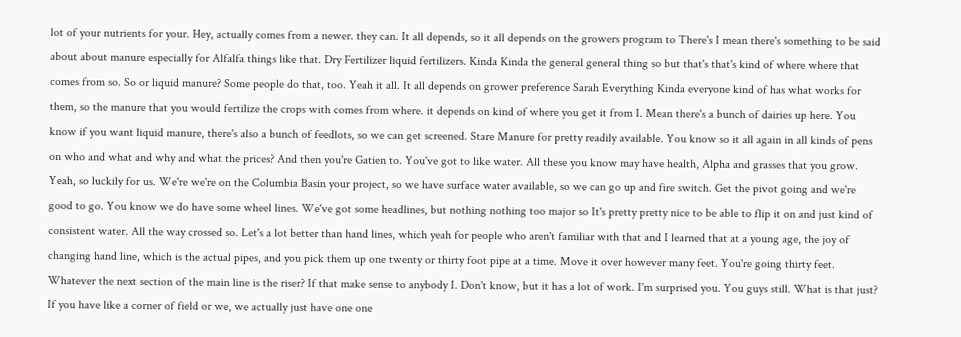lot of your nutrients for your. Hey, actually comes from a newer. they can. It all depends, so it all depends on the growers program to There's I mean there's something to be said about about manure especially for Alfalfa things like that. Dry Fertilizer liquid fertilizers. Kinda Kinda the general general thing so but that's that's kind of where where that comes from so. So or liquid manure? Some people do that, too. Yeah it all. It all depends on grower preference Sarah Everything Kinda everyone kind of has what works for them, so the manure that you would fertilize the crops with comes from where. it depends on kind of where you get it from I. Mean there's a bunch of dairies up here. You know if you want liquid manure, there's also a bunch of feedlots, so we can get screened. Stare Manure for pretty readily available. You know so it all again in all kinds of pens on who and what and why and what the prices? And then you're Gatien to. You've got to like water. All these you know may have health, Alpha and grasses that you grow. Yeah, so luckily for us. We're we're on the Columbia Basin your project, so we have surface water available, so we can go up and fire switch. Get the pivot going and we're good to go. You know we do have some wheel lines. We've got some headlines, but nothing nothing too major so It's pretty pretty nice to be able to flip it on and just kind of consistent water. All the way crossed so. Let's a lot better than hand lines, which yeah for people who aren't familiar with that and I learned that at a young age, the joy of changing hand line, which is the actual pipes, and you pick them up one twenty or thirty foot pipe at a time. Move it over however many feet. You're going thirty feet. Whatever the next section of the main line is the riser? If that make sense to anybody I. Don't know, but it has a lot of work. I'm surprised you. You guys still. What is that just? If you have like a corner of field or we, we actually just have one one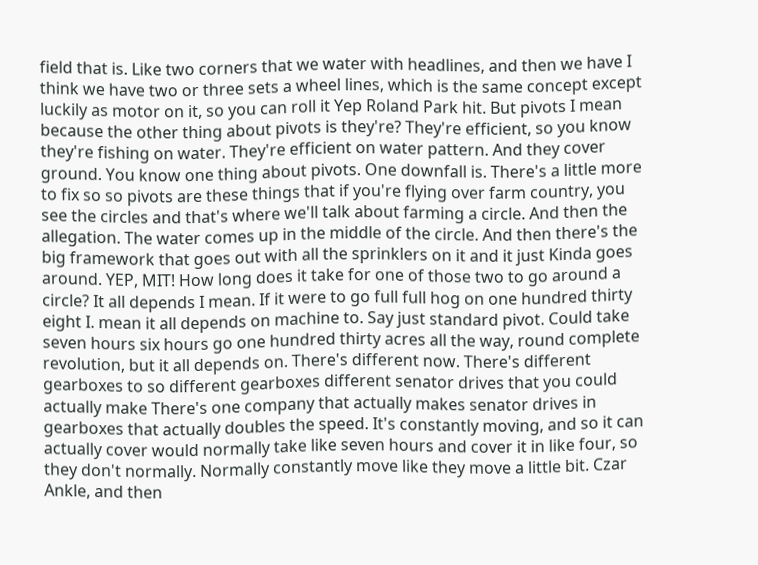field that is. Like two corners that we water with headlines, and then we have I think we have two or three sets a wheel lines, which is the same concept except luckily as motor on it, so you can roll it Yep Roland Park hit. But pivots I mean because the other thing about pivots is they're? They're efficient, so you know they're fishing on water. They're efficient on water pattern. And they cover ground. You know one thing about pivots. One downfall is. There's a little more to fix so so pivots are these things that if you're flying over farm country, you see the circles and that's where we'll talk about farming a circle. And then the allegation. The water comes up in the middle of the circle. And then there's the big framework that goes out with all the sprinklers on it and it just Kinda goes around. YEP, MIT! How long does it take for one of those two to go around a circle? It all depends I mean. If it were to go full full hog on one hundred thirty eight I. mean it all depends on machine to. Say just standard pivot. Could take seven hours six hours go one hundred thirty acres all the way, round complete revolution, but it all depends on. There's different now. There's different gearboxes to so different gearboxes different senator drives that you could actually make There's one company that actually makes senator drives in gearboxes that actually doubles the speed. It's constantly moving, and so it can actually cover would normally take like seven hours and cover it in like four, so they don't normally. Normally constantly move like they move a little bit. Czar Ankle, and then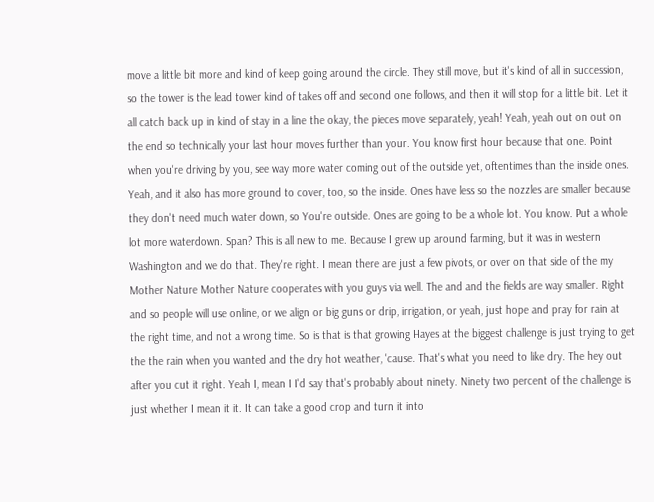move a little bit more and kind of keep going around the circle. They still move, but it's kind of all in succession, so the tower is the lead tower kind of takes off and second one follows, and then it will stop for a little bit. Let it all catch back up in kind of stay in a line the okay, the pieces move separately, yeah! Yeah, yeah out on out on the end so technically your last hour moves further than your. You know first hour because that one. Point when you're driving by you, see way more water coming out of the outside yet, oftentimes than the inside ones. Yeah, and it also has more ground to cover, too, so the inside. Ones have less so the nozzles are smaller because they don't need much water down, so You're outside. Ones are going to be a whole lot. You know. Put a whole lot more waterdown. Span? This is all new to me. Because I grew up around farming, but it was in western Washington and we do that. They're right. I mean there are just a few pivots, or over on that side of the my Mother Nature Mother Nature cooperates with you guys via well. The and and the fields are way smaller. Right and so people will use online, or we align or big guns or drip, irrigation, or yeah, just hope and pray for rain at the right time, and not a wrong time. So is that is that growing Hayes at the biggest challenge is just trying to get the the rain when you wanted and the dry hot weather, 'cause. That's what you need to like dry. The hey out after you cut it right. Yeah I, mean I I'd say that's probably about ninety. Ninety two percent of the challenge is just whether I mean it it. It can take a good crop and turn it into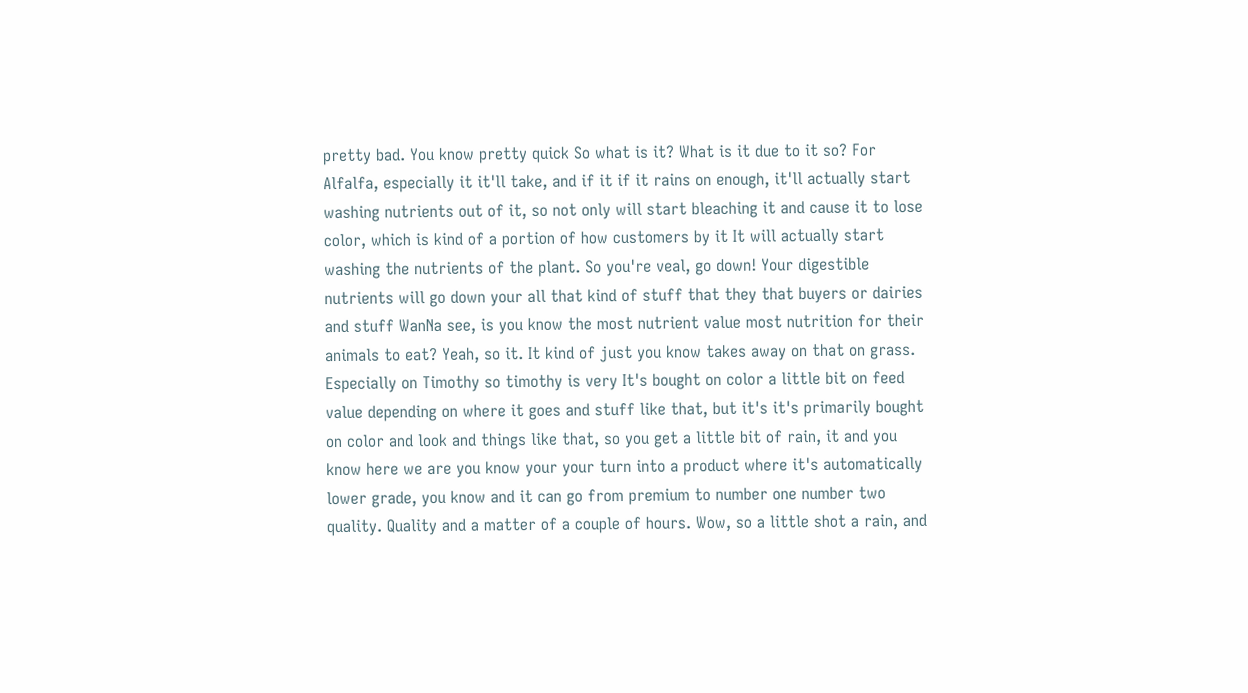pretty bad. You know pretty quick So what is it? What is it due to it so? For Alfalfa, especially it it'll take, and if it if it rains on enough, it'll actually start washing nutrients out of it, so not only will start bleaching it and cause it to lose color, which is kind of a portion of how customers by it It will actually start washing the nutrients of the plant. So you're veal, go down! Your digestible nutrients will go down your all that kind of stuff that they that buyers or dairies and stuff WanNa see, is you know the most nutrient value most nutrition for their animals to eat? Yeah, so it. It kind of just you know takes away on that on grass. Especially on Timothy so timothy is very It's bought on color a little bit on feed value depending on where it goes and stuff like that, but it's it's primarily bought on color and look and things like that, so you get a little bit of rain, it and you know here we are you know your your turn into a product where it's automatically lower grade, you know and it can go from premium to number one number two quality. Quality and a matter of a couple of hours. Wow, so a little shot a rain, and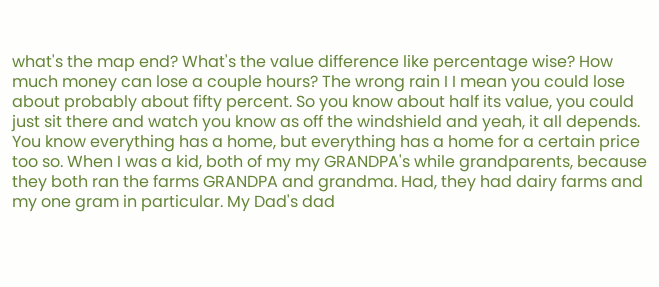what's the map end? What's the value difference like percentage wise? How much money can lose a couple hours? The wrong rain I I mean you could lose about probably about fifty percent. So you know about half its value, you could just sit there and watch you know as off the windshield and yeah, it all depends. You know everything has a home, but everything has a home for a certain price too so. When I was a kid, both of my my GRANDPA's while grandparents, because they both ran the farms GRANDPA and grandma. Had, they had dairy farms and my one gram in particular. My Dad's dad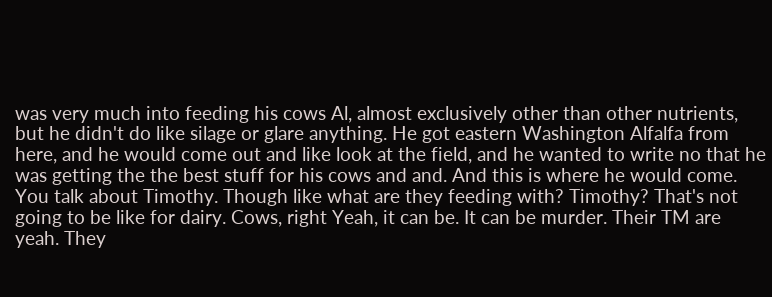was very much into feeding his cows Al, almost exclusively other than other nutrients, but he didn't do like silage or glare anything. He got eastern Washington Alfalfa from here, and he would come out and like look at the field, and he wanted to write no that he was getting the the best stuff for his cows and and. And this is where he would come. You talk about Timothy. Though like what are they feeding with? Timothy? That's not going to be like for dairy. Cows, right Yeah, it can be. It can be murder. Their TM are yeah. They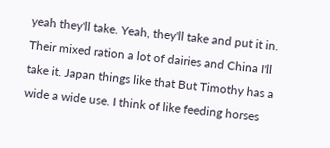yeah they'll take. Yeah, they'll take and put it in. Their mixed ration a lot of dairies and China I'll take it. Japan things like that But Timothy has a wide a wide use. I think of like feeding horses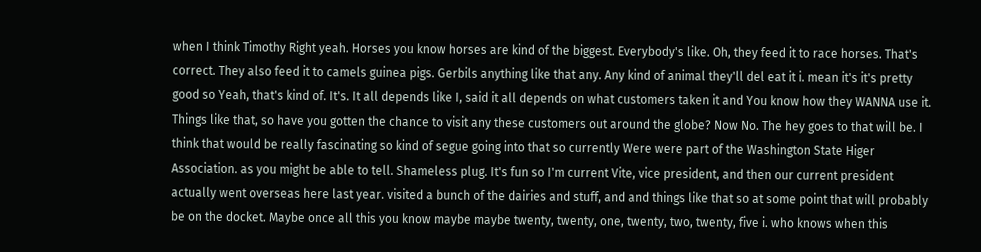when I think Timothy Right yeah. Horses you know horses are kind of the biggest. Everybody's like. Oh, they feed it to race horses. That's correct. They also feed it to camels guinea pigs. Gerbils anything like that any. Any kind of animal they'll del eat it i. mean it's it's pretty good so Yeah, that's kind of. It's. It all depends like I, said it all depends on what customers taken it and You know how they WANNA use it. Things like that, so have you gotten the chance to visit any these customers out around the globe? Now No. The hey goes to that will be. I think that would be really fascinating so kind of segue going into that so currently Were were part of the Washington State Higer Association. as you might be able to tell. Shameless plug. It's fun so I'm current Vite, vice president, and then our current president actually went overseas here last year. visited a bunch of the dairies and stuff, and and things like that so at some point that will probably be on the docket. Maybe once all this you know maybe maybe twenty, twenty, one, twenty, two, twenty, five i. who knows when this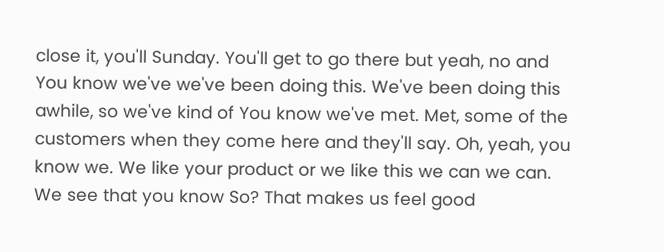close it, you'll Sunday. You'll get to go there but yeah, no and You know we've we've been doing this. We've been doing this awhile, so we've kind of You know we've met. Met, some of the customers when they come here and they'll say. Oh, yeah, you know we. We like your product or we like this we can we can. We see that you know So? That makes us feel good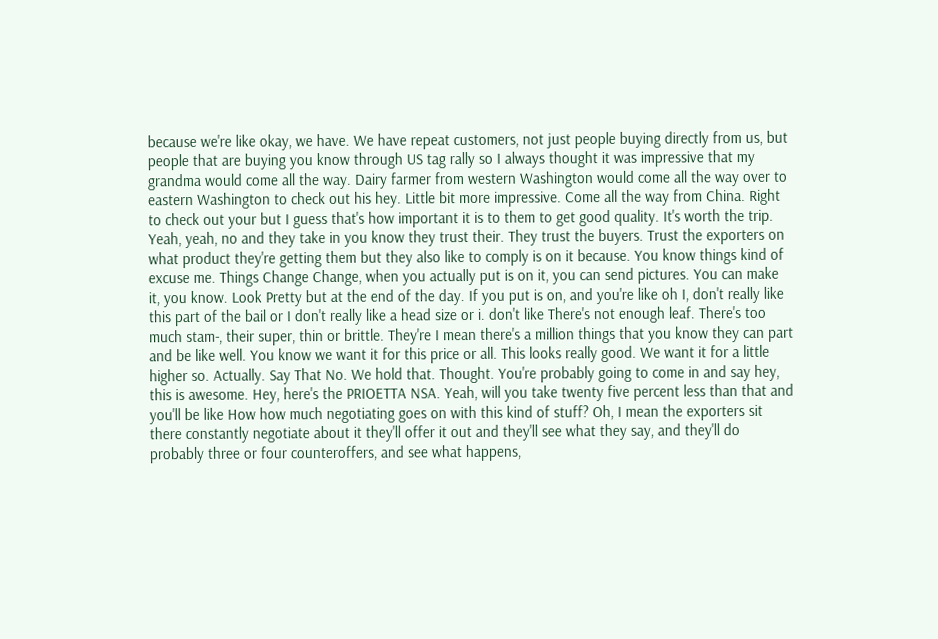because we're like okay, we have. We have repeat customers, not just people buying directly from us, but people that are buying you know through US tag rally so I always thought it was impressive that my grandma would come all the way. Dairy farmer from western Washington would come all the way over to eastern Washington to check out his hey. Little bit more impressive. Come all the way from China. Right to check out your but I guess that's how important it is to them to get good quality. It's worth the trip. Yeah, yeah, no and they take in you know they trust their. They trust the buyers. Trust the exporters on what product they're getting them but they also like to comply is on it because. You know things kind of excuse me. Things Change Change, when you actually put is on it, you can send pictures. You can make it, you know. Look Pretty but at the end of the day. If you put is on, and you're like oh I, don't really like this part of the bail or I don't really like a head size or i. don't like There's not enough leaf. There's too much stam-, their super, thin or brittle. They're I mean there's a million things that you know they can part and be like well. You know we want it for this price or all. This looks really good. We want it for a little higher so. Actually. Say That No. We hold that. Thought. You're probably going to come in and say hey, this is awesome. Hey, here's the PRIOETTA NSA. Yeah, will you take twenty five percent less than that and you'll be like How how much negotiating goes on with this kind of stuff? Oh, I mean the exporters sit there constantly negotiate about it they'll offer it out and they'll see what they say, and they'll do probably three or four counteroffers, and see what happens,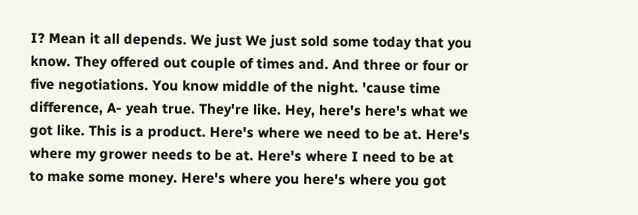I? Mean it all depends. We just We just sold some today that you know. They offered out couple of times and. And three or four or five negotiations. You know middle of the night. 'cause time difference, A- yeah true. They're like. Hey, here's here's what we got like. This is a product. Here's where we need to be at. Here's where my grower needs to be at. Here's where I need to be at to make some money. Here's where you here's where you got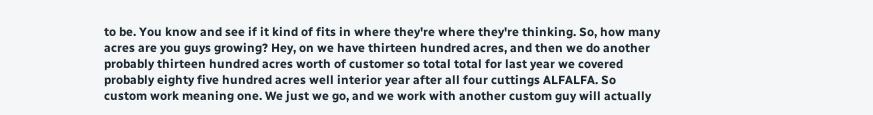to be. You know and see if it kind of fits in where they're where they're thinking. So, how many acres are you guys growing? Hey, on we have thirteen hundred acres, and then we do another probably thirteen hundred acres worth of customer so total total for last year we covered probably eighty five hundred acres well interior year after all four cuttings ALFALFA. So custom work meaning one. We just we go, and we work with another custom guy will actually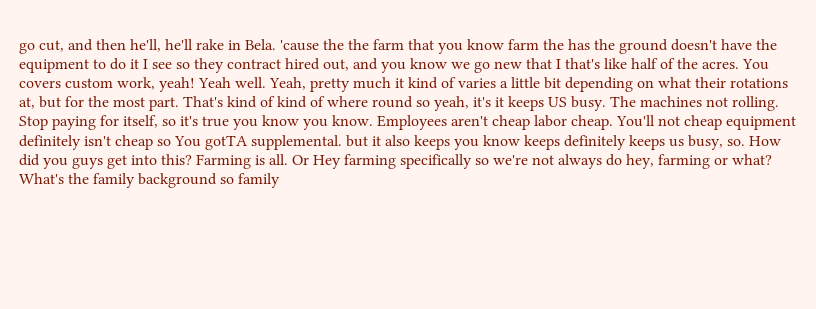go cut, and then he'll, he'll rake in Bela. 'cause the the farm that you know farm the has the ground doesn't have the equipment to do it I see so they contract hired out, and you know we go new that I that's like half of the acres. You covers custom work, yeah! Yeah well. Yeah, pretty much it kind of varies a little bit depending on what their rotations at, but for the most part. That's kind of kind of where round so yeah, it's it keeps US busy. The machines not rolling. Stop paying for itself, so it's true you know you know. Employees aren't cheap labor cheap. You'll not cheap equipment definitely isn't cheap so You gotTA supplemental. but it also keeps you know keeps definitely keeps us busy, so. How did you guys get into this? Farming is all. Or Hey farming specifically so we're not always do hey, farming or what? What's the family background so family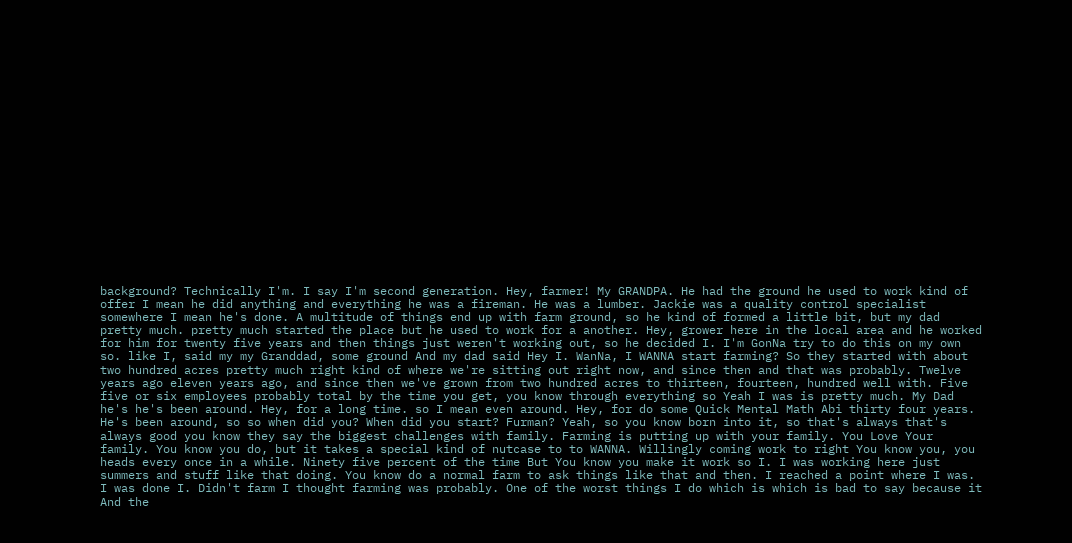background? Technically I'm. I say I'm second generation. Hey, farmer! My GRANDPA. He had the ground he used to work kind of offer I mean he did anything and everything he was a fireman. He was a lumber. Jackie was a quality control specialist somewhere I mean he's done. A multitude of things end up with farm ground, so he kind of formed a little bit, but my dad pretty much. pretty much started the place but he used to work for a another. Hey, grower here in the local area and he worked for him for twenty five years and then things just weren't working out, so he decided I. I'm GonNa try to do this on my own so. like I, said my my Granddad, some ground And my dad said Hey I. WanNa, I WANNA start farming? So they started with about two hundred acres pretty much right kind of where we're sitting out right now, and since then and that was probably. Twelve years ago eleven years ago, and since then we've grown from two hundred acres to thirteen, fourteen, hundred well with. Five five or six employees probably total by the time you get, you know through everything so Yeah I was is pretty much. My Dad he's he's been around. Hey, for a long time. so I mean even around. Hey, for do some Quick Mental Math Abi thirty four years. He's been around, so so when did you? When did you start? Furman? Yeah, so you know born into it, so that's always that's always good you know they say the biggest challenges with family. Farming is putting up with your family. You Love Your family. You know you do, but it takes a special kind of nutcase to to WANNA. Willingly coming work to right You know you, you heads every once in a while. Ninety five percent of the time But You know you make it work so I. I was working here just summers and stuff like that doing. You know do a normal farm to ask things like that and then. I reached a point where I was. I was done I. Didn't farm I thought farming was probably. One of the worst things I do which is which is bad to say because it And the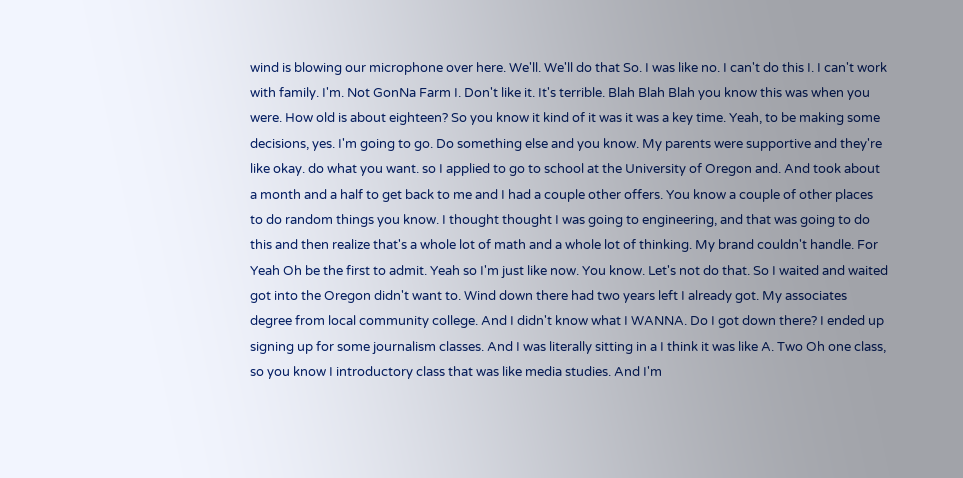wind is blowing our microphone over here. We'll. We'll do that So. I was like no. I can't do this I. I can't work with family. I'm. Not GonNa Farm I. Don't like it. It's terrible. Blah Blah Blah you know this was when you were. How old is about eighteen? So you know it kind of it was it was a key time. Yeah, to be making some decisions, yes. I'm going to go. Do something else and you know. My parents were supportive and they're like okay. do what you want. so I applied to go to school at the University of Oregon and. And took about a month and a half to get back to me and I had a couple other offers. You know a couple of other places to do random things you know. I thought thought I was going to engineering, and that was going to do this and then realize that's a whole lot of math and a whole lot of thinking. My brand couldn't handle. For Yeah Oh be the first to admit. Yeah so I'm just like now. You know. Let's not do that. So I waited and waited got into the Oregon didn't want to. Wind down there had two years left I already got. My associates degree from local community college. And I didn't know what I WANNA. Do I got down there? I ended up signing up for some journalism classes. And I was literally sitting in a I think it was like A. Two Oh one class, so you know I introductory class that was like media studies. And I'm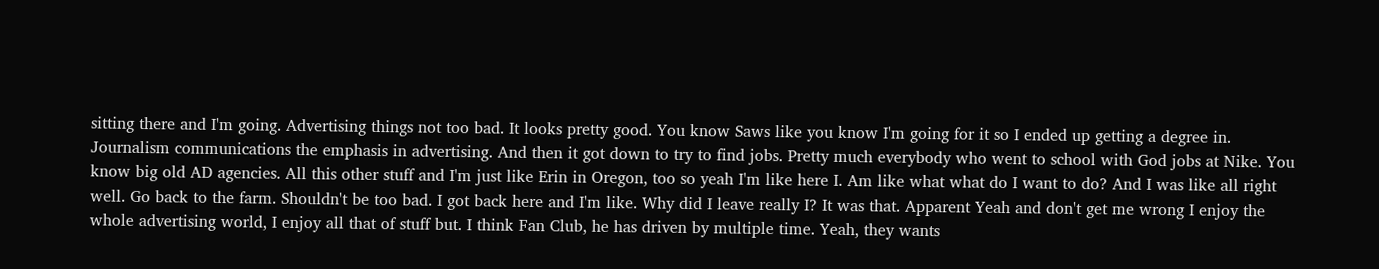sitting there and I'm going. Advertising things not too bad. It looks pretty good. You know Saws like you know I'm going for it so I ended up getting a degree in. Journalism communications the emphasis in advertising. And then it got down to try to find jobs. Pretty much everybody who went to school with God jobs at Nike. You know big old AD agencies. All this other stuff and I'm just like Erin in Oregon, too so yeah I'm like here I. Am like what what do I want to do? And I was like all right well. Go back to the farm. Shouldn't be too bad. I got back here and I'm like. Why did I leave really I? It was that. Apparent Yeah and don't get me wrong I enjoy the whole advertising world, I enjoy all that of stuff but. I think Fan Club, he has driven by multiple time. Yeah, they wants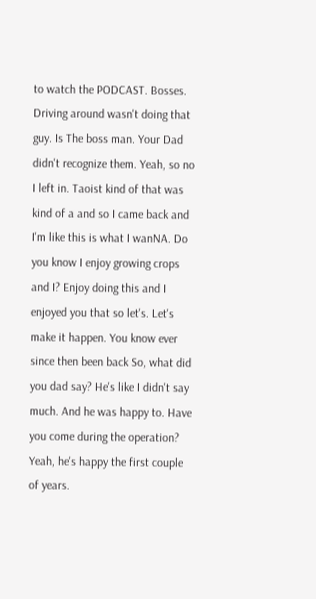to watch the PODCAST. Bosses. Driving around wasn't doing that guy. Is The boss man. Your Dad didn't recognize them. Yeah, so no I left in. Taoist kind of that was kind of a and so I came back and I'm like this is what I wanNA. Do you know I enjoy growing crops and I? Enjoy doing this and I enjoyed you that so let's. Let's make it happen. You know ever since then been back So, what did you dad say? He's like I didn't say much. And he was happy to. Have you come during the operation? Yeah, he's happy the first couple of years.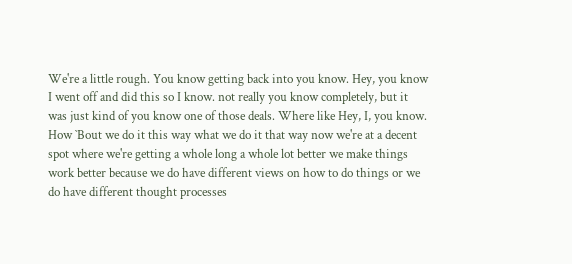We're a little rough. You know getting back into you know. Hey, you know I went off and did this so I know. not really you know completely, but it was just kind of you know one of those deals. Where like Hey, I, you know. How `Bout we do it this way what we do it that way now we're at a decent spot where we're getting a whole long a whole lot better we make things work better because we do have different views on how to do things or we do have different thought processes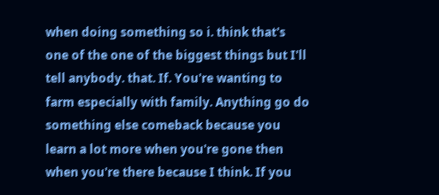when doing something so i. think that's one of the one of the biggest things but I'll tell anybody. that. If. You're wanting to farm especially with family. Anything go do something else comeback because you learn a lot more when you're gone then when you're there because I think. If you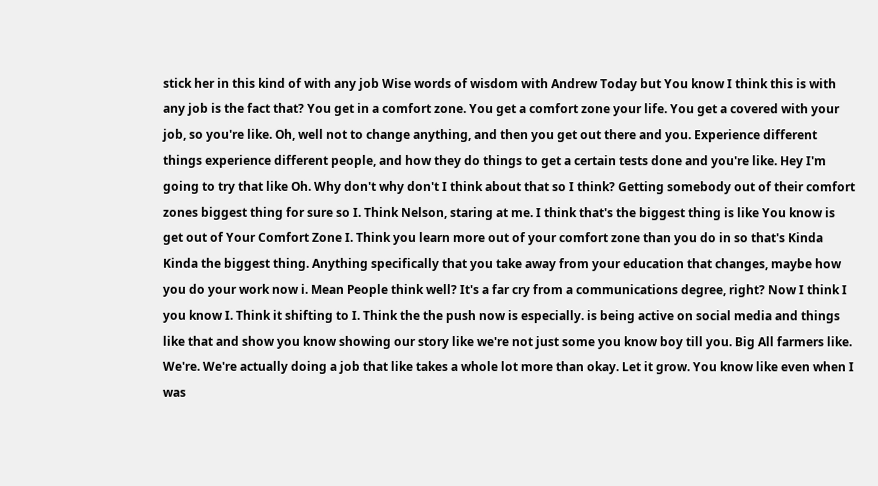stick her in this kind of with any job Wise words of wisdom with Andrew Today but You know I think this is with any job is the fact that? You get in a comfort zone. You get a comfort zone your life. You get a covered with your job, so you're like. Oh, well not to change anything, and then you get out there and you. Experience different things experience different people, and how they do things to get a certain tests done and you're like. Hey I'm going to try that like Oh. Why don't why don't I think about that so I think? Getting somebody out of their comfort zones biggest thing for sure so I. Think Nelson, staring at me. I think that's the biggest thing is like You know is get out of Your Comfort Zone I. Think you learn more out of your comfort zone than you do in so that's Kinda Kinda the biggest thing. Anything specifically that you take away from your education that changes, maybe how you do your work now i. Mean People think well? It's a far cry from a communications degree, right? Now I think I you know I. Think it shifting to I. Think the the push now is especially. is being active on social media and things like that and show you know showing our story like we're not just some you know boy till you. Big All farmers like. We're. We're actually doing a job that like takes a whole lot more than okay. Let it grow. You know like even when I was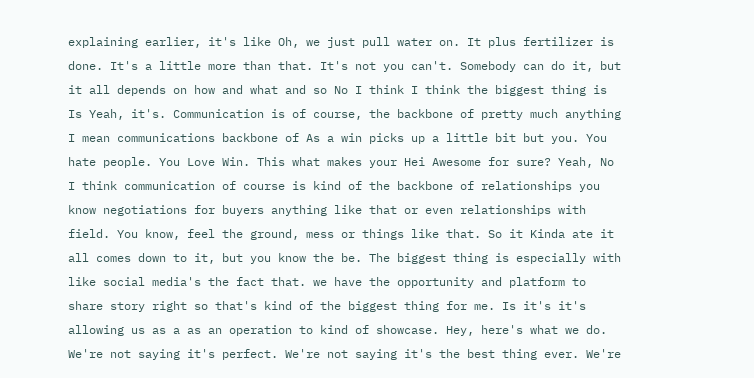explaining earlier, it's like Oh, we just pull water on. It plus fertilizer is done. It's a little more than that. It's not you can't. Somebody can do it, but it all depends on how and what and so No I think I think the biggest thing is Is Yeah, it's. Communication is of course, the backbone of pretty much anything I mean communications backbone of As a win picks up a little bit but you. You hate people. You Love Win. This what makes your Hei Awesome for sure? Yeah, No I think communication of course is kind of the backbone of relationships you know negotiations for buyers anything like that or even relationships with field. You know, feel the ground, mess or things like that. So it Kinda ate it all comes down to it, but you know the be. The biggest thing is especially with like social media's the fact that. we have the opportunity and platform to share story right so that's kind of the biggest thing for me. Is it's it's allowing us as a as an operation to kind of showcase. Hey, here's what we do. We're not saying it's perfect. We're not saying it's the best thing ever. We're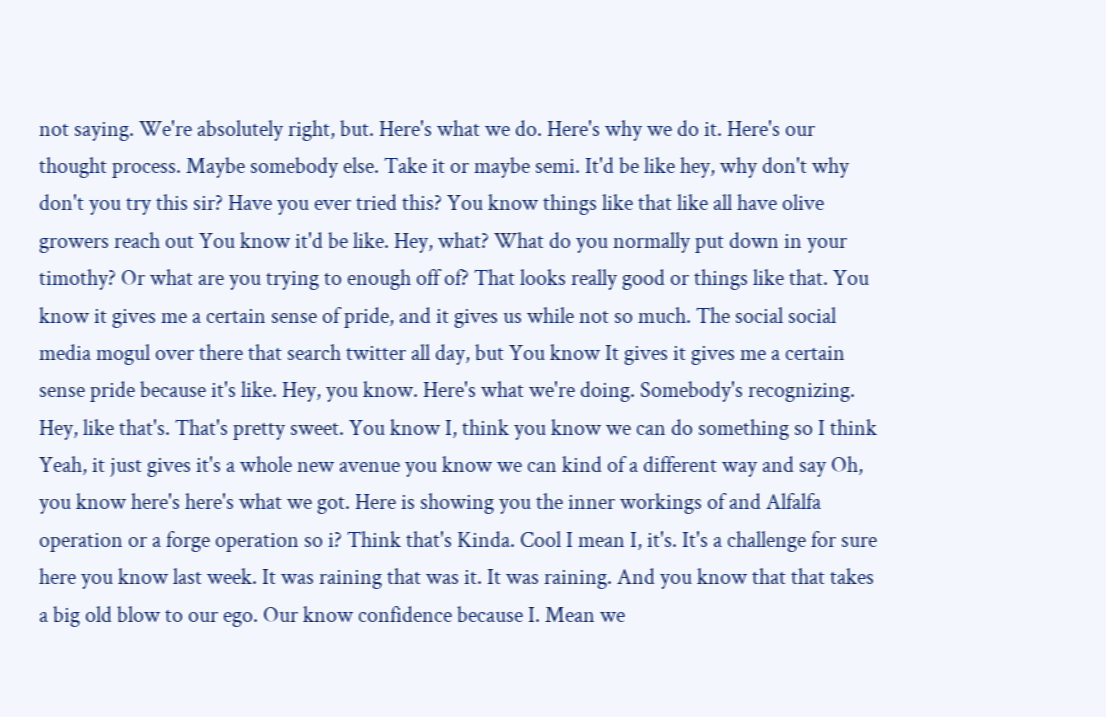not saying. We're absolutely right, but. Here's what we do. Here's why we do it. Here's our thought process. Maybe somebody else. Take it or maybe semi. It'd be like hey, why don't why don't you try this sir? Have you ever tried this? You know things like that like all have olive growers reach out You know it'd be like. Hey, what? What do you normally put down in your timothy? Or what are you trying to enough off of? That looks really good or things like that. You know it gives me a certain sense of pride, and it gives us while not so much. The social social media mogul over there that search twitter all day, but You know It gives it gives me a certain sense pride because it's like. Hey, you know. Here's what we're doing. Somebody's recognizing. Hey, like that's. That's pretty sweet. You know I, think you know we can do something so I think Yeah, it just gives it's a whole new avenue you know we can kind of a different way and say Oh, you know here's here's what we got. Here is showing you the inner workings of and Alfalfa operation or a forge operation so i? Think that's Kinda. Cool I mean I, it's. It's a challenge for sure here you know last week. It was raining that was it. It was raining. And you know that that takes a big old blow to our ego. Our know confidence because I. Mean we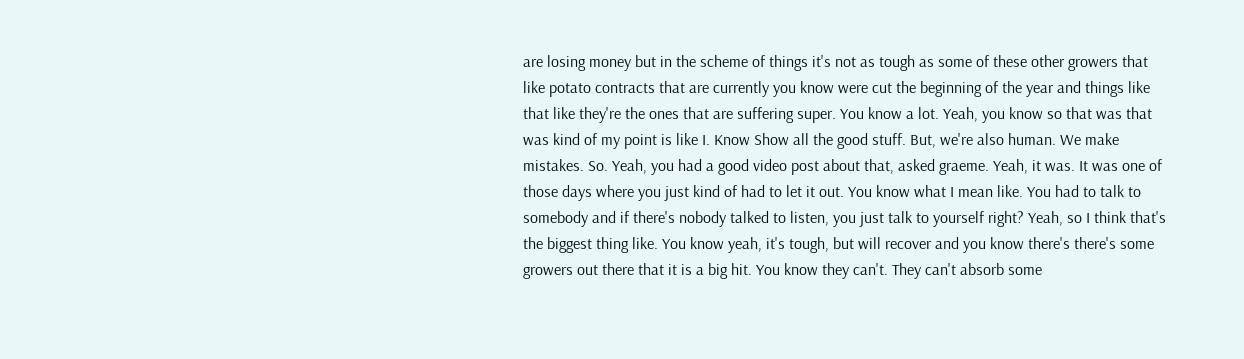are losing money but in the scheme of things it's not as tough as some of these other growers that like potato contracts that are currently you know were cut the beginning of the year and things like that like they're the ones that are suffering super. You know a lot. Yeah, you know so that was that was kind of my point is like I. Know Show all the good stuff. But, we're also human. We make mistakes. So. Yeah, you had a good video post about that, asked graeme. Yeah, it was. It was one of those days where you just kind of had to let it out. You know what I mean like. You had to talk to somebody and if there's nobody talked to listen, you just talk to yourself right? Yeah, so I think that's the biggest thing like. You know yeah, it's tough, but will recover and you know there's there's some growers out there that it is a big hit. You know they can't. They can't absorb some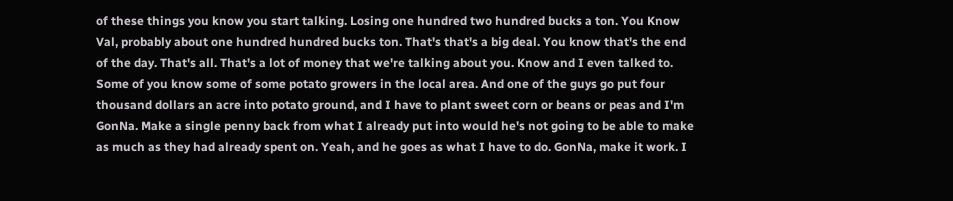of these things you know you start talking. Losing one hundred two hundred bucks a ton. You Know Val, probably about one hundred hundred bucks ton. That's that's a big deal. You know that's the end of the day. That's all. That's a lot of money that we're talking about you. Know and I even talked to. Some of you know some of some potato growers in the local area. And one of the guys go put four thousand dollars an acre into potato ground, and I have to plant sweet corn or beans or peas and I'm GonNa. Make a single penny back from what I already put into would he's not going to be able to make as much as they had already spent on. Yeah, and he goes as what I have to do. GonNa, make it work. I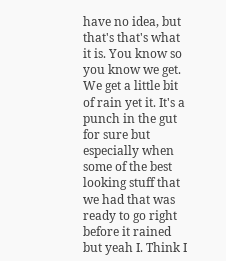have no idea, but that's that's what it is. You know so you know we get. We get a little bit of rain yet it. It's a punch in the gut for sure but especially when some of the best looking stuff that we had that was ready to go right before it rained but yeah I. Think I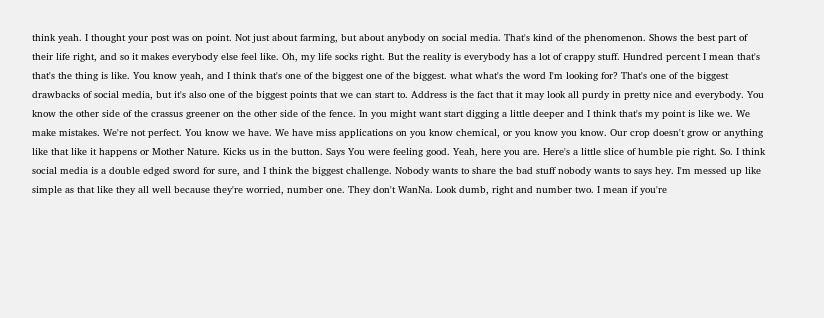think yeah. I thought your post was on point. Not just about farming, but about anybody on social media. That's kind of the phenomenon. Shows the best part of their life right, and so it makes everybody else feel like. Oh, my life socks right. But the reality is everybody has a lot of crappy stuff. Hundred percent I mean that's that's the thing is like. You know yeah, and I think that's one of the biggest one of the biggest. what what's the word I'm looking for? That's one of the biggest drawbacks of social media, but it's also one of the biggest points that we can start to. Address is the fact that it may look all purdy in pretty nice and everybody. You know the other side of the crassus greener on the other side of the fence. In you might want start digging a little deeper and I think that's my point is like we. We make mistakes. We're not perfect. You know we have. We have miss applications on you know chemical, or you know you know. Our crop doesn't grow or anything like that like it happens or Mother Nature. Kicks us in the button. Says You were feeling good. Yeah, here you are. Here's a little slice of humble pie right. So. I think social media is a double edged sword for sure, and I think the biggest challenge. Nobody wants to share the bad stuff nobody wants to says hey. I'm messed up like simple as that like they all well because they're worried, number one. They don't WanNa. Look dumb, right and number two. I mean if you're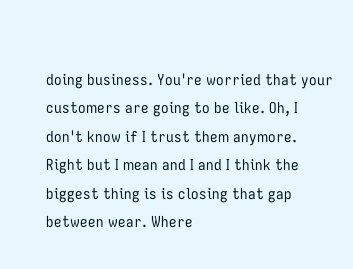doing business. You're worried that your customers are going to be like. Oh, I don't know if I trust them anymore. Right but I mean and I and I think the biggest thing is is closing that gap between wear. Where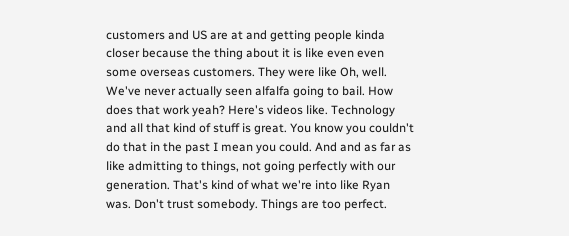customers and US are at and getting people kinda closer because the thing about it is like even even some overseas customers. They were like Oh, well. We've never actually seen alfalfa going to bail. How does that work yeah? Here's videos like. Technology and all that kind of stuff is great. You know you couldn't do that in the past I mean you could. And and as far as like admitting to things, not going perfectly with our generation. That's kind of what we're into like Ryan was. Don't trust somebody. Things are too perfect.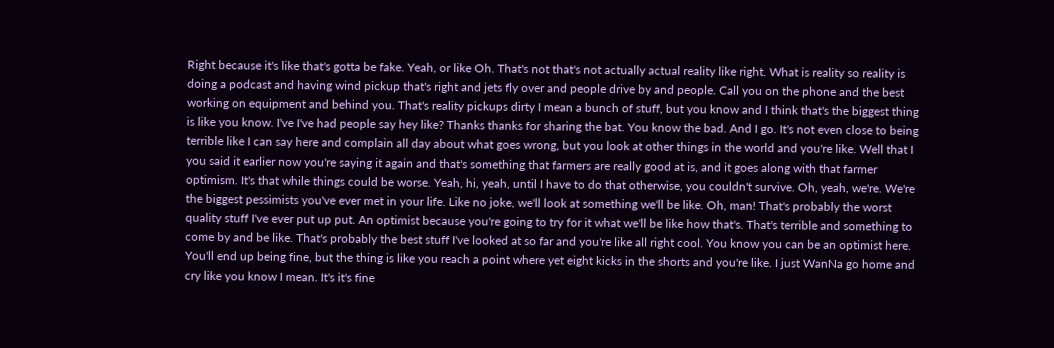Right because it's like that's gotta be fake. Yeah, or like Oh. That's not that's not actually actual reality like right. What is reality so reality is doing a podcast and having wind pickup that's right and jets fly over and people drive by and people. Call you on the phone and the best working on equipment and behind you. That's reality pickups dirty I mean a bunch of stuff, but you know and I think that's the biggest thing is like you know. I've I've had people say hey like? Thanks thanks for sharing the bat. You know the bad. And I go. It's not even close to being terrible like I can say here and complain all day about what goes wrong, but you look at other things in the world and you're like. Well that I you said it earlier now you're saying it again and that's something that farmers are really good at is, and it goes along with that farmer optimism. It's that while things could be worse. Yeah, hi, yeah, until I have to do that otherwise, you couldn't survive. Oh, yeah, we're. We're the biggest pessimists you've ever met in your life. Like no joke, we'll look at something we'll be like. Oh, man! That's probably the worst quality stuff I've ever put up put. An optimist because you're going to try for it what we'll be like how that's. That's terrible and something to come by and be like. That's probably the best stuff I've looked at so far and you're like all right cool. You know you can be an optimist here. You'll end up being fine, but the thing is like you reach a point where yet eight kicks in the shorts and you're like. I just WanNa go home and cry like you know I mean. It's it's fine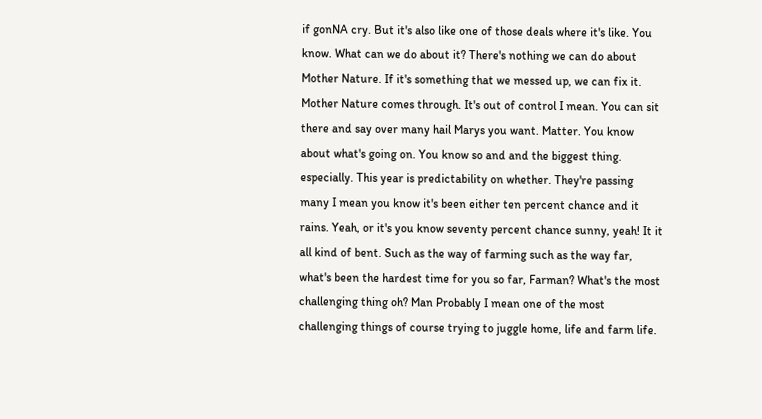if gonNA cry. But it's also like one of those deals where it's like. You know. What can we do about it? There's nothing we can do about Mother Nature. If it's something that we messed up, we can fix it. Mother Nature comes through. It's out of control I mean. You can sit there and say over many hail Marys you want. Matter. You know about what's going on. You know so and and the biggest thing. especially. This year is predictability on whether. They're passing many I mean you know it's been either ten percent chance and it rains. Yeah, or it's you know seventy percent chance sunny, yeah! It it all kind of bent. Such as the way of farming such as the way far, what's been the hardest time for you so far, Farman? What's the most challenging thing oh? Man Probably I mean one of the most challenging things of course trying to juggle home, life and farm life.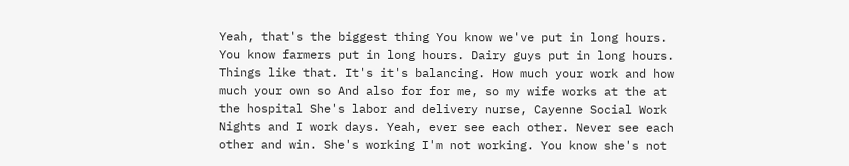Yeah, that's the biggest thing You know we've put in long hours. You know farmers put in long hours. Dairy guys put in long hours. Things like that. It's it's balancing. How much your work and how much your own so And also for for me, so my wife works at the at the hospital She's labor and delivery nurse, Cayenne Social Work Nights and I work days. Yeah, ever see each other. Never see each other and win. She's working I'm not working. You know she's not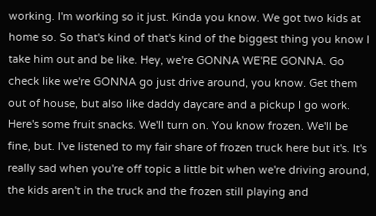working. I'm working so it just. Kinda you know. We got two kids at home so. So that's kind of that's kind of the biggest thing you know I take him out and be like. Hey, we're GONNA WE'RE GONNA. Go check like we're GONNA go just drive around, you know. Get them out of house, but also like daddy daycare and a pickup I go work. Here's some fruit snacks. We'll turn on. You know frozen. We'll be fine, but. I've listened to my fair share of frozen truck here but it's. It's really sad when you're off topic a little bit when we're driving around, the kids aren't in the truck and the frozen still playing and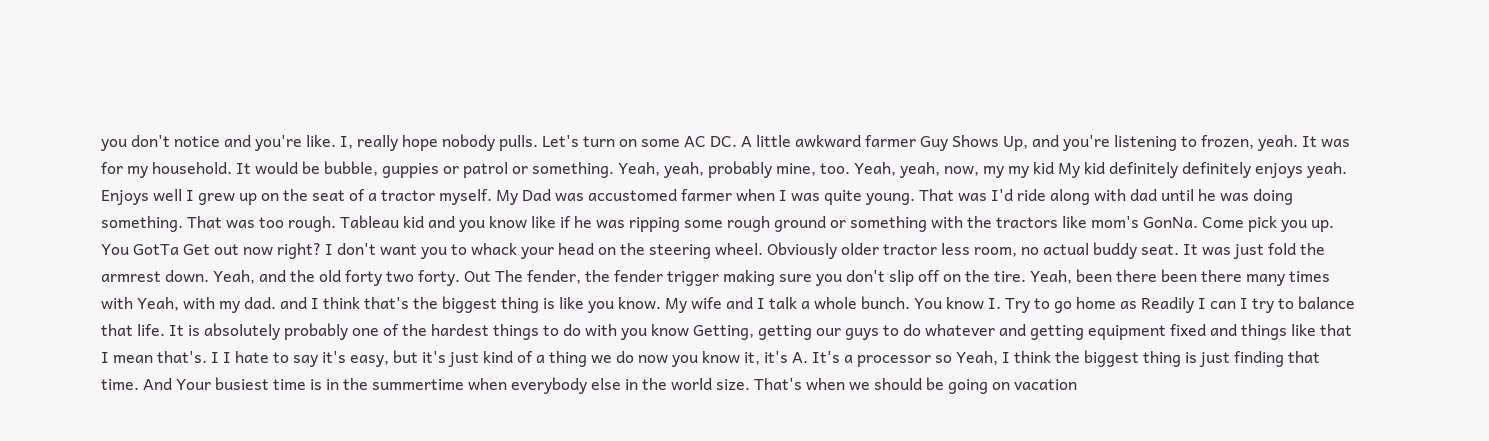you don't notice and you're like. I, really hope nobody pulls. Let's turn on some AC DC. A little awkward farmer Guy Shows Up, and you're listening to frozen, yeah. It was for my household. It would be bubble, guppies or patrol or something. Yeah, yeah, probably mine, too. Yeah, yeah, now, my my kid My kid definitely definitely enjoys yeah. Enjoys well I grew up on the seat of a tractor myself. My Dad was accustomed farmer when I was quite young. That was I'd ride along with dad until he was doing something. That was too rough. Tableau kid and you know like if he was ripping some rough ground or something with the tractors like mom's GonNa. Come pick you up. You GotTa Get out now right? I don't want you to whack your head on the steering wheel. Obviously older tractor less room, no actual buddy seat. It was just fold the armrest down. Yeah, and the old forty two forty. Out The fender, the fender trigger making sure you don't slip off on the tire. Yeah, been there been there many times with Yeah, with my dad. and I think that's the biggest thing is like you know. My wife and I talk a whole bunch. You know I. Try to go home as Readily I can I try to balance that life. It is absolutely probably one of the hardest things to do with you know Getting, getting our guys to do whatever and getting equipment fixed and things like that I mean that's. I I hate to say it's easy, but it's just kind of a thing we do now you know it, it's A. It's a processor so Yeah, I think the biggest thing is just finding that time. And Your busiest time is in the summertime when everybody else in the world size. That's when we should be going on vacation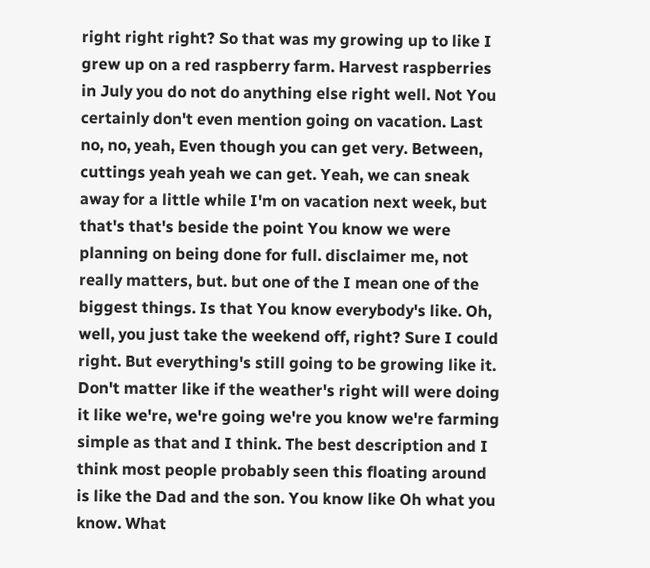right right right? So that was my growing up to like I grew up on a red raspberry farm. Harvest raspberries in July you do not do anything else right well. Not You certainly don't even mention going on vacation. Last no, no, yeah, Even though you can get very. Between, cuttings yeah yeah we can get. Yeah, we can sneak away for a little while I'm on vacation next week, but that's that's beside the point You know we were planning on being done for full. disclaimer me, not really matters, but. but one of the I mean one of the biggest things. Is that You know everybody's like. Oh, well, you just take the weekend off, right? Sure I could right. But everything's still going to be growing like it. Don't matter like if the weather's right will were doing it like we're, we're going we're you know we're farming simple as that and I think. The best description and I think most people probably seen this floating around is like the Dad and the son. You know like Oh what you know. What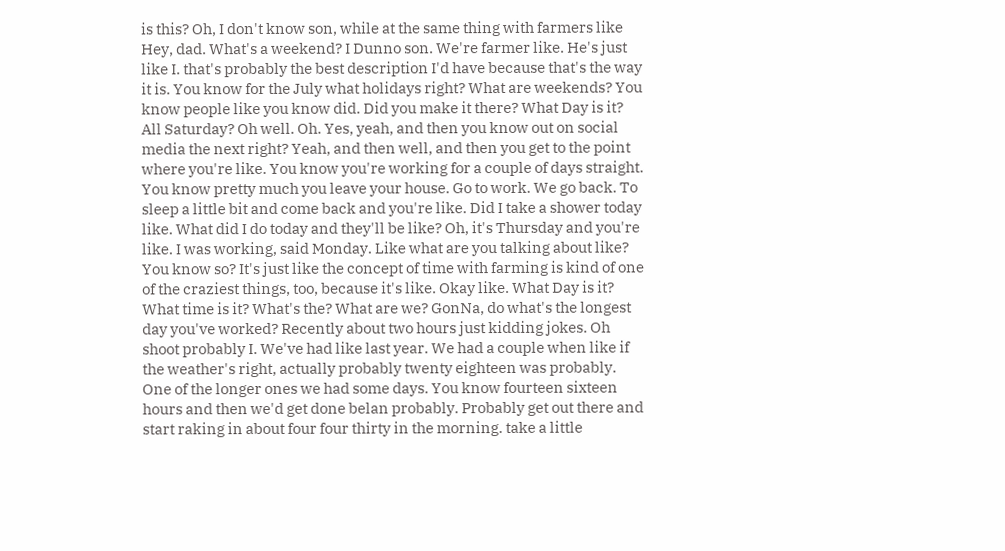is this? Oh, I don't know son, while at the same thing with farmers like Hey, dad. What's a weekend? I Dunno son. We're farmer like. He's just like I. that's probably the best description I'd have because that's the way it is. You know for the July what holidays right? What are weekends? You know people like you know did. Did you make it there? What Day is it? All Saturday? Oh well. Oh. Yes, yeah, and then you know out on social media the next right? Yeah, and then well, and then you get to the point where you're like. You know you're working for a couple of days straight. You know pretty much you leave your house. Go to work. We go back. To sleep a little bit and come back and you're like. Did I take a shower today like. What did I do today and they'll be like? Oh, it's Thursday and you're like. I was working, said Monday. Like what are you talking about like? You know so? It's just like the concept of time with farming is kind of one of the craziest things, too, because it's like. Okay like. What Day is it? What time is it? What's the? What are we? GonNa, do what's the longest day you've worked? Recently about two hours just kidding jokes. Oh shoot probably I. We've had like last year. We had a couple when like if the weather's right, actually probably twenty eighteen was probably. One of the longer ones we had some days. You know fourteen sixteen hours and then we'd get done belan probably. Probably get out there and start raking in about four four thirty in the morning. take a little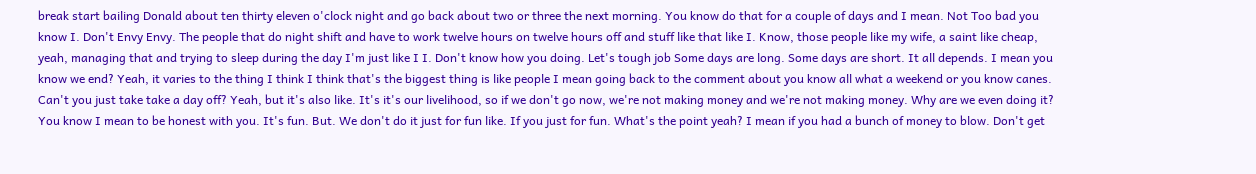break start bailing Donald about ten thirty eleven o'clock night and go back about two or three the next morning. You know do that for a couple of days and I mean. Not Too bad you know I. Don't Envy Envy. The people that do night shift and have to work twelve hours on twelve hours off and stuff like that like I. Know, those people like my wife, a saint like cheap, yeah, managing that and trying to sleep during the day I'm just like I I. Don't know how you doing. Let's tough job Some days are long. Some days are short. It all depends. I mean you know we end? Yeah, it varies to the thing I think I think that's the biggest thing is like people I mean going back to the comment about you know all what a weekend or you know canes. Can't you just take take a day off? Yeah, but it's also like. It's it's our livelihood, so if we don't go now, we're not making money and we're not making money. Why are we even doing it? You know I mean to be honest with you. It's fun. But. We don't do it just for fun like. If you just for fun. What's the point yeah? I mean if you had a bunch of money to blow. Don't get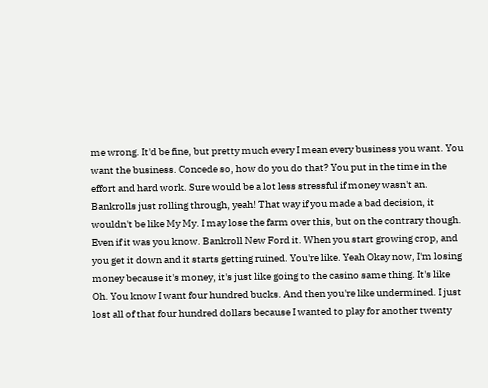me wrong. It'd be fine, but pretty much every I mean every business you want. You want the business. Concede so, how do you do that? You put in the time in the effort and hard work. Sure would be a lot less stressful if money wasn't an. Bankrolls just rolling through, yeah! That way if you made a bad decision, it wouldn't be like My My. I may lose the farm over this, but on the contrary though. Even if it was you know. Bankroll New Ford it. When you start growing crop, and you get it down and it starts getting ruined. You're like. Yeah Okay now, I'm losing money because it's money, it's just like going to the casino same thing. It's like Oh. You know I want four hundred bucks. And then you're like undermined. I just lost all of that four hundred dollars because I wanted to play for another twenty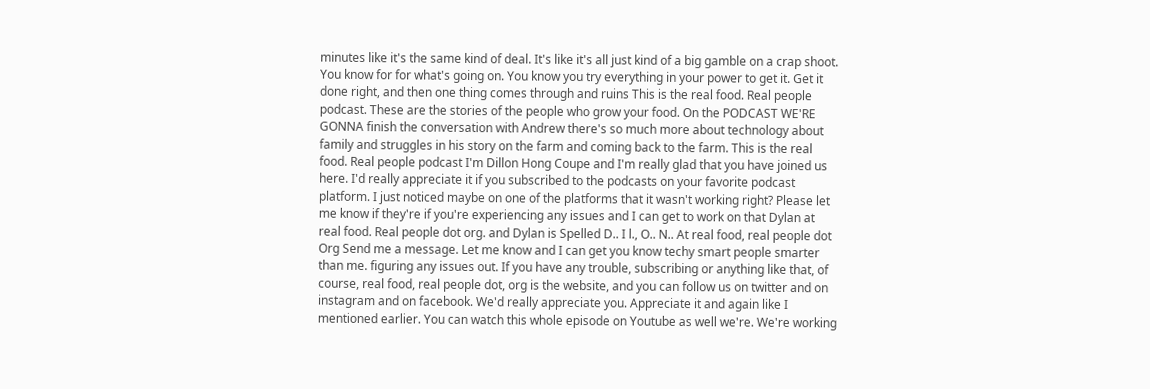minutes like it's the same kind of deal. It's like it's all just kind of a big gamble on a crap shoot. You know for for what's going on. You know you try everything in your power to get it. Get it done right, and then one thing comes through and ruins This is the real food. Real people podcast. These are the stories of the people who grow your food. On the PODCAST WE'RE GONNA finish the conversation with Andrew there's so much more about technology about family and struggles in his story on the farm and coming back to the farm. This is the real food. Real people podcast I'm Dillon Hong Coupe and I'm really glad that you have joined us here. I'd really appreciate it if you subscribed to the podcasts on your favorite podcast platform. I just noticed maybe on one of the platforms that it wasn't working right? Please let me know if they're if you're experiencing any issues and I can get to work on that Dylan at real food. Real people dot org. and Dylan is Spelled D.. I l., O.. N.. At real food, real people dot Org Send me a message. Let me know and I can get you know techy smart people smarter than me. figuring any issues out. If you have any trouble, subscribing or anything like that, of course, real food, real people dot, org is the website, and you can follow us on twitter and on instagram and on facebook. We'd really appreciate you. Appreciate it and again like I mentioned earlier. You can watch this whole episode on Youtube as well we're. We're working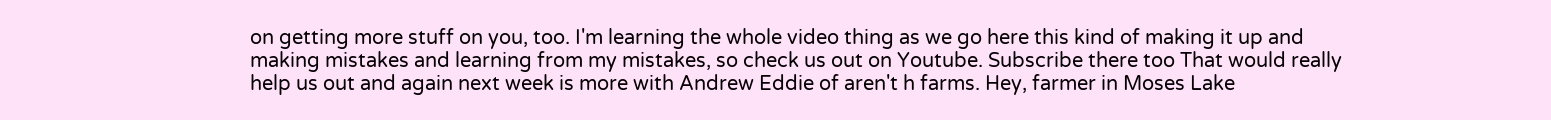on getting more stuff on you, too. I'm learning the whole video thing as we go here this kind of making it up and making mistakes and learning from my mistakes, so check us out on Youtube. Subscribe there too That would really help us out and again next week is more with Andrew Eddie of aren't h farms. Hey, farmer in Moses Lake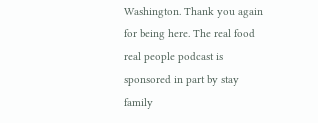Washington. Thank you again for being here. The real food real people podcast is sponsored in part by stay family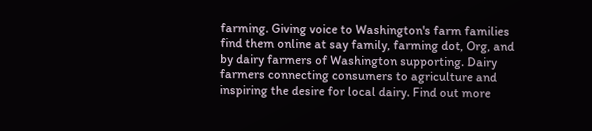farming. Giving voice to Washington's farm families find them online at say family, farming dot, Org, and by dairy farmers of Washington supporting. Dairy farmers connecting consumers to agriculture and inspiring the desire for local dairy. Find out more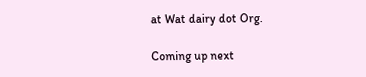at Wat dairy dot Org.

Coming up next